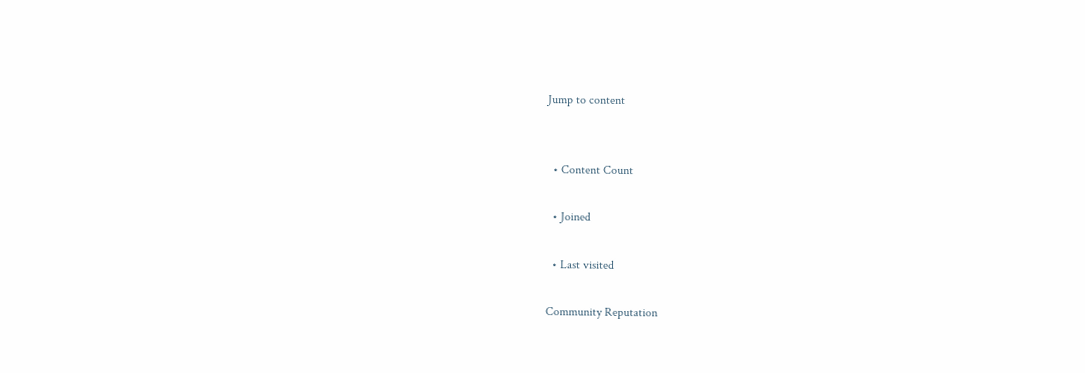Jump to content


  • Content Count

  • Joined

  • Last visited

Community Reputation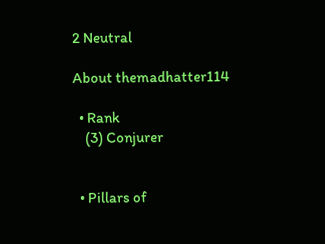2 Neutral

About themadhatter114

  • Rank
    (3) Conjurer


  • Pillars of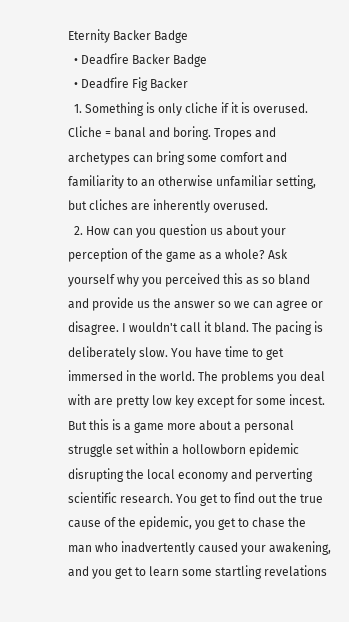Eternity Backer Badge
  • Deadfire Backer Badge
  • Deadfire Fig Backer
  1. Something is only cliche if it is overused. Cliche = banal and boring. Tropes and archetypes can bring some comfort and familiarity to an otherwise unfamiliar setting, but cliches are inherently overused.
  2. How can you question us about your perception of the game as a whole? Ask yourself why you perceived this as so bland and provide us the answer so we can agree or disagree. I wouldn't call it bland. The pacing is deliberately slow. You have time to get immersed in the world. The problems you deal with are pretty low key except for some incest. But this is a game more about a personal struggle set within a hollowborn epidemic disrupting the local economy and perverting scientific research. You get to find out the true cause of the epidemic, you get to chase the man who inadvertently caused your awakening, and you get to learn some startling revelations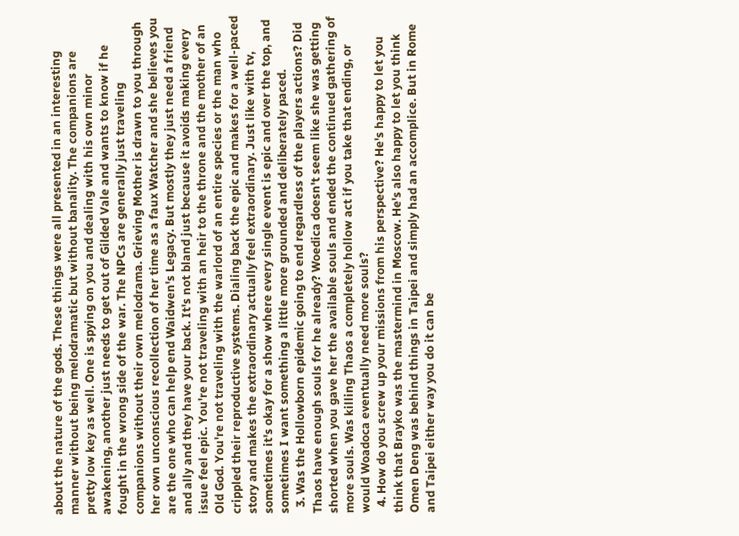about the nature of the gods. These things were all presented in an interesting manner without being melodramatic but without banality. The companions are pretty low key as well. One is spying on you and dealing with his own minor awakening, another just needs to get out of Gilded Vale and wants to know if he fought in the wrong side of the war. The NPCs are generally just traveling companions without their own melodrama. Grieving Mother is drawn to you through her own unconscious recollection of her time as a faux Watcher and she believes you are the one who can help end Waidwen's Legacy. But mostly they just need a friend and ally and they have your back. It's not bland just because it avoids making every issue feel epic. You're not traveling with an heir to the throne and the mother of an Old God. You're not traveling with the warlord of an entire species or the man who crippled their reproductive systems. Dialing back the epic and makes for a well-paced story and makes the extraordinary actually feel extraordinary. Just like with tv, sometimes it's okay for a show where every single event is epic and over the top, and sometimes I want something a little more grounded and deliberately paced.
  3. Was the Hollowborn epidemic going to end regardless of the players actions? Did Thaos have enough souls for he already? Woedica doesn't seem like she was getting shorted when you gave her the available souls and ended the continued gathering of more souls. Was killing Thaos a completely hollow act if you take that ending, or would Woadoca eventually need more souls?
  4. How do you screw up your missions from his perspective? He's happy to let you think that Brayko was the mastermind in Moscow. He's also happy to let you think Omen Deng was behind things in Taipei and simply had an accomplice. But in Rome and Taipei either way you do it can be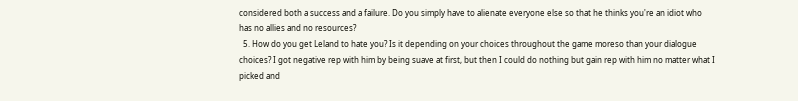considered both a success and a failure. Do you simply have to alienate everyone else so that he thinks you're an idiot who has no allies and no resources?
  5. How do you get Leland to hate you? Is it depending on your choices throughout the game moreso than your dialogue choices? I got negative rep with him by being suave at first, but then I could do nothing but gain rep with him no matter what I picked and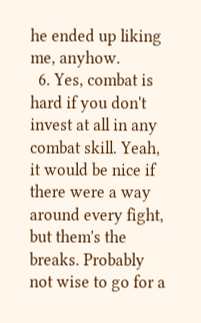he ended up liking me, anyhow.
  6. Yes, combat is hard if you don't invest at all in any combat skill. Yeah, it would be nice if there were a way around every fight, but them's the breaks. Probably not wise to go for a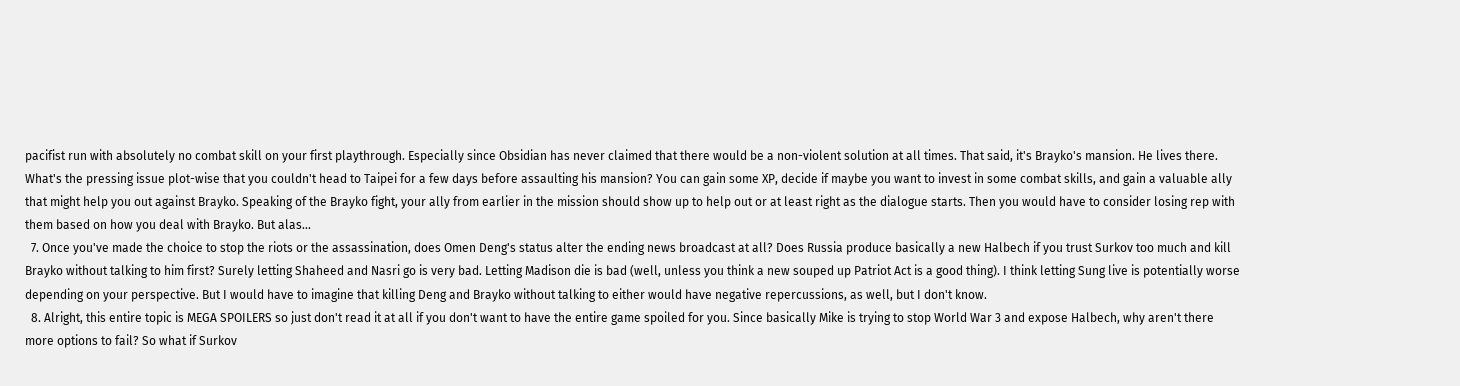pacifist run with absolutely no combat skill on your first playthrough. Especially since Obsidian has never claimed that there would be a non-violent solution at all times. That said, it's Brayko's mansion. He lives there. What's the pressing issue plot-wise that you couldn't head to Taipei for a few days before assaulting his mansion? You can gain some XP, decide if maybe you want to invest in some combat skills, and gain a valuable ally that might help you out against Brayko. Speaking of the Brayko fight, your ally from earlier in the mission should show up to help out or at least right as the dialogue starts. Then you would have to consider losing rep with them based on how you deal with Brayko. But alas...
  7. Once you've made the choice to stop the riots or the assassination, does Omen Deng's status alter the ending news broadcast at all? Does Russia produce basically a new Halbech if you trust Surkov too much and kill Brayko without talking to him first? Surely letting Shaheed and Nasri go is very bad. Letting Madison die is bad (well, unless you think a new souped up Patriot Act is a good thing). I think letting Sung live is potentially worse depending on your perspective. But I would have to imagine that killing Deng and Brayko without talking to either would have negative repercussions, as well, but I don't know.
  8. Alright, this entire topic is MEGA SPOILERS so just don't read it at all if you don't want to have the entire game spoiled for you. Since basically Mike is trying to stop World War 3 and expose Halbech, why aren't there more options to fail? So what if Surkov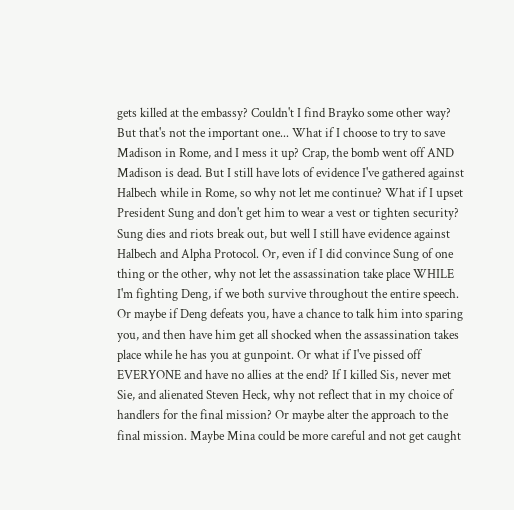gets killed at the embassy? Couldn't I find Brayko some other way? But that's not the important one... What if I choose to try to save Madison in Rome, and I mess it up? Crap, the bomb went off AND Madison is dead. But I still have lots of evidence I've gathered against Halbech while in Rome, so why not let me continue? What if I upset President Sung and don't get him to wear a vest or tighten security? Sung dies and riots break out, but well I still have evidence against Halbech and Alpha Protocol. Or, even if I did convince Sung of one thing or the other, why not let the assassination take place WHILE I'm fighting Deng, if we both survive throughout the entire speech. Or maybe if Deng defeats you, have a chance to talk him into sparing you, and then have him get all shocked when the assassination takes place while he has you at gunpoint. Or what if I've pissed off EVERYONE and have no allies at the end? If I killed Sis, never met Sie, and alienated Steven Heck, why not reflect that in my choice of handlers for the final mission? Or maybe alter the approach to the final mission. Maybe Mina could be more careful and not get caught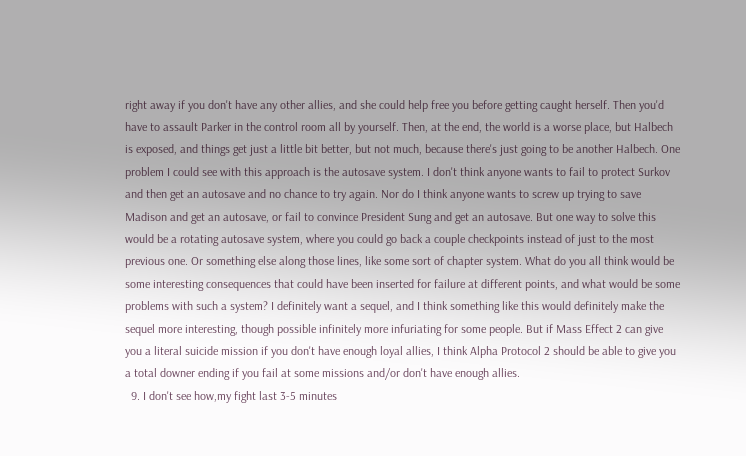right away if you don't have any other allies, and she could help free you before getting caught herself. Then you'd have to assault Parker in the control room all by yourself. Then, at the end, the world is a worse place, but Halbech is exposed, and things get just a little bit better, but not much, because there's just going to be another Halbech. One problem I could see with this approach is the autosave system. I don't think anyone wants to fail to protect Surkov and then get an autosave and no chance to try again. Nor do I think anyone wants to screw up trying to save Madison and get an autosave, or fail to convince President Sung and get an autosave. But one way to solve this would be a rotating autosave system, where you could go back a couple checkpoints instead of just to the most previous one. Or something else along those lines, like some sort of chapter system. What do you all think would be some interesting consequences that could have been inserted for failure at different points, and what would be some problems with such a system? I definitely want a sequel, and I think something like this would definitely make the sequel more interesting, though possible infinitely more infuriating for some people. But if Mass Effect 2 can give you a literal suicide mission if you don't have enough loyal allies, I think Alpha Protocol 2 should be able to give you a total downer ending if you fail at some missions and/or don't have enough allies.
  9. I don't see how,my fight last 3-5 minutes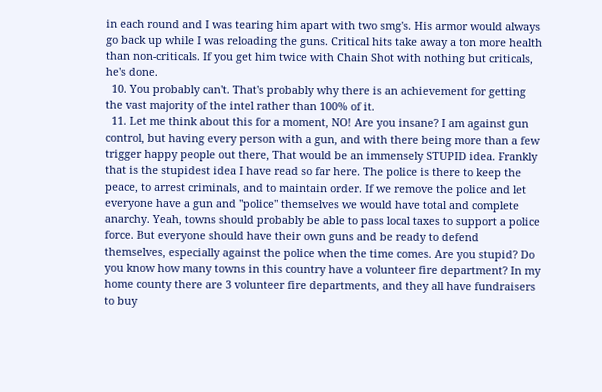in each round and I was tearing him apart with two smg's. His armor would always go back up while I was reloading the guns. Critical hits take away a ton more health than non-criticals. If you get him twice with Chain Shot with nothing but criticals, he's done.
  10. You probably can't. That's probably why there is an achievement for getting the vast majority of the intel rather than 100% of it.
  11. Let me think about this for a moment, NO! Are you insane? I am against gun control, but having every person with a gun, and with there being more than a few trigger happy people out there, That would be an immensely STUPID idea. Frankly that is the stupidest idea I have read so far here. The police is there to keep the peace, to arrest criminals, and to maintain order. If we remove the police and let everyone have a gun and "police" themselves we would have total and complete anarchy. Yeah, towns should probably be able to pass local taxes to support a police force. But everyone should have their own guns and be ready to defend themselves, especially against the police when the time comes. Are you stupid? Do you know how many towns in this country have a volunteer fire department? In my home county there are 3 volunteer fire departments, and they all have fundraisers to buy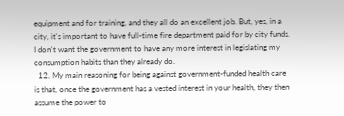equipment and for training, and they all do an excellent job. But, yes, in a city, it's important to have full-time fire department paid for by city funds. I don't want the government to have any more interest in legislating my consumption habits than they already do.
  12. My main reasoning for being against government-funded health care is that, once the government has a vested interest in your health, they then assume the power to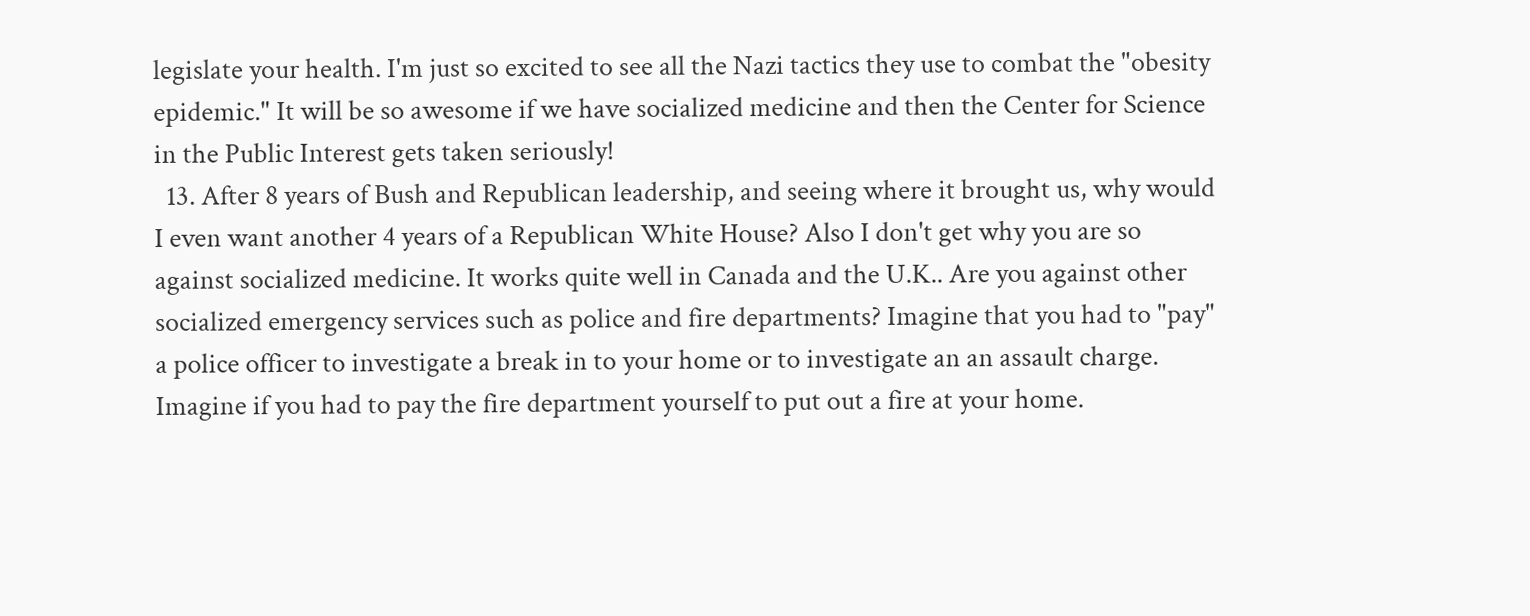legislate your health. I'm just so excited to see all the Nazi tactics they use to combat the "obesity epidemic." It will be so awesome if we have socialized medicine and then the Center for Science in the Public Interest gets taken seriously!
  13. After 8 years of Bush and Republican leadership, and seeing where it brought us, why would I even want another 4 years of a Republican White House? Also I don't get why you are so against socialized medicine. It works quite well in Canada and the U.K.. Are you against other socialized emergency services such as police and fire departments? Imagine that you had to "pay" a police officer to investigate a break in to your home or to investigate an an assault charge. Imagine if you had to pay the fire department yourself to put out a fire at your home.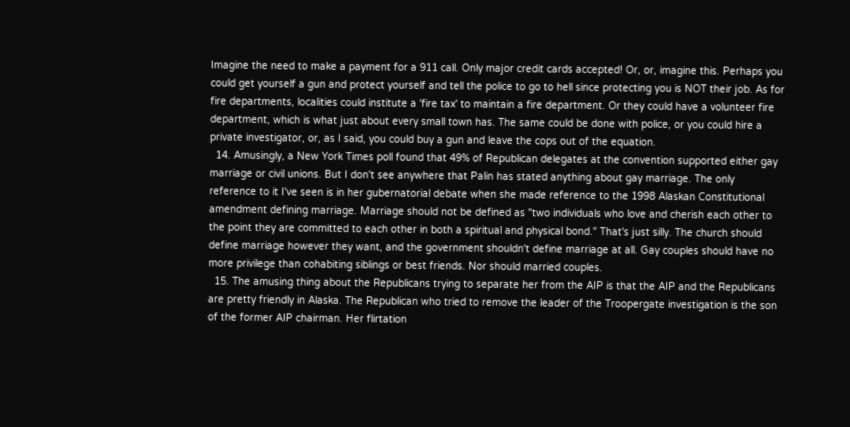Imagine the need to make a payment for a 911 call. Only major credit cards accepted! Or, or, imagine this. Perhaps you could get yourself a gun and protect yourself and tell the police to go to hell since protecting you is NOT their job. As for fire departments, localities could institute a 'fire tax' to maintain a fire department. Or they could have a volunteer fire department, which is what just about every small town has. The same could be done with police, or you could hire a private investigator, or, as I said, you could buy a gun and leave the cops out of the equation.
  14. Amusingly, a New York Times poll found that 49% of Republican delegates at the convention supported either gay marriage or civil unions. But I don't see anywhere that Palin has stated anything about gay marriage. The only reference to it I've seen is in her gubernatorial debate when she made reference to the 1998 Alaskan Constitutional amendment defining marriage. Marriage should not be defined as "two individuals who love and cherish each other to the point they are committed to each other in both a spiritual and physical bond." That's just silly. The church should define marriage however they want, and the government shouldn't define marriage at all. Gay couples should have no more privilege than cohabiting siblings or best friends. Nor should married couples.
  15. The amusing thing about the Republicans trying to separate her from the AIP is that the AIP and the Republicans are pretty friendly in Alaska. The Republican who tried to remove the leader of the Troopergate investigation is the son of the former AIP chairman. Her flirtation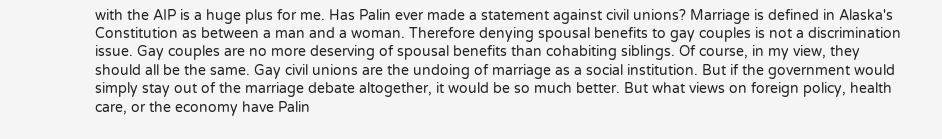with the AIP is a huge plus for me. Has Palin ever made a statement against civil unions? Marriage is defined in Alaska's Constitution as between a man and a woman. Therefore denying spousal benefits to gay couples is not a discrimination issue. Gay couples are no more deserving of spousal benefits than cohabiting siblings. Of course, in my view, they should all be the same. Gay civil unions are the undoing of marriage as a social institution. But if the government would simply stay out of the marriage debate altogether, it would be so much better. But what views on foreign policy, health care, or the economy have Palin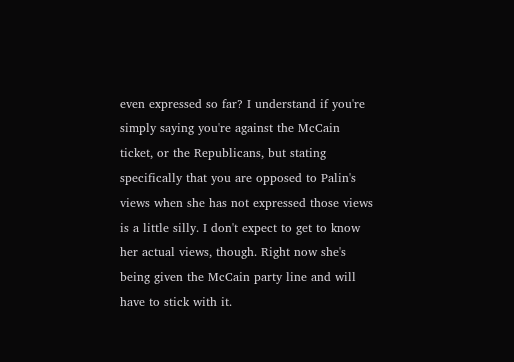even expressed so far? I understand if you're simply saying you're against the McCain ticket, or the Republicans, but stating specifically that you are opposed to Palin's views when she has not expressed those views is a little silly. I don't expect to get to know her actual views, though. Right now she's being given the McCain party line and will have to stick with it.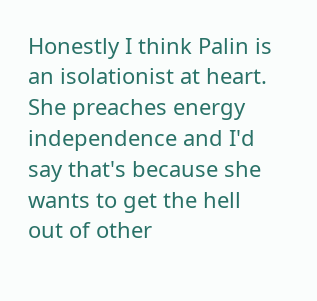Honestly I think Palin is an isolationist at heart. She preaches energy independence and I'd say that's because she wants to get the hell out of other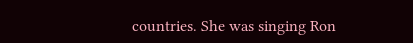countries. She was singing Ron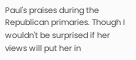Paul's praises during the Republican primaries. Though I wouldn't be surprised if her views will put her in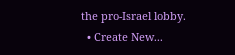the pro-Israel lobby.
  • Create New...